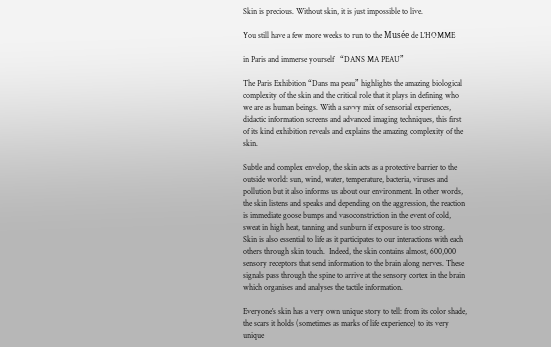Skin is precious. Without skin, it is just impossible to live.

You still have a few more weeks to run to the Musée de L’HOMME

in Paris and immerse yourself   “DANS MA PEAU”

The Paris Exhibition “Dans ma peau” highlights the amazing biological complexity of the skin and the critical role that it plays in defining who we are as human beings. With a savvy mix of sensorial experiences, didactic information screens and advanced imaging techniques, this first of its kind exhibition reveals and explains the amazing complexity of the skin.

Subtle and complex envelop, the skin acts as a protective barrier to the outside world: sun, wind, water, temperature, bacteria, viruses and pollution but it also informs us about our environment. In other words, the skin listens and speaks and depending on the aggression, the reaction is immediate goose bumps and vasoconstriction in the event of cold, sweat in high heat, tanning and sunburn if exposure is too strong.
Skin is also essential to life as it participates to our interactions with each others through skin touch.  Indeed, the skin contains almost, 600,000 sensory receptors that send information to the brain along nerves. These signals pass through the spine to arrive at the sensory cortex in the brain which organises and analyses the tactile information.

Everyone’s skin has a very own unique story to tell: from its color shade, the scars it holds (sometimes as marks of life experience) to its very unique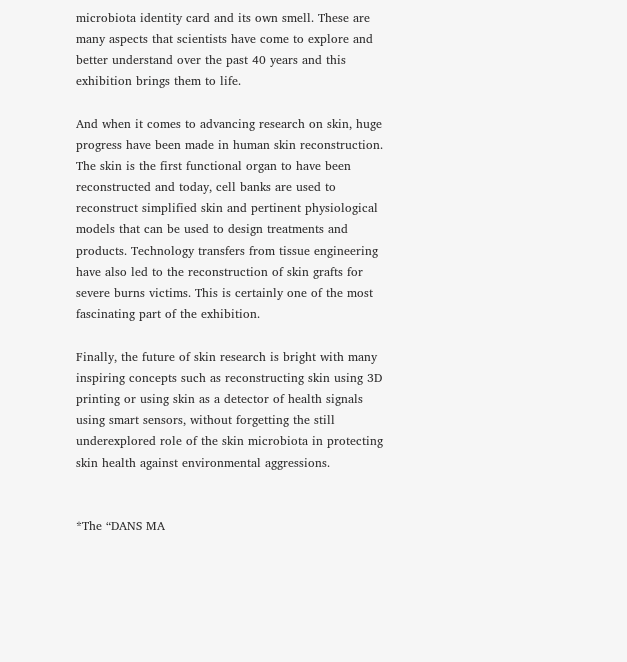microbiota identity card and its own smell. These are many aspects that scientists have come to explore and better understand over the past 40 years and this exhibition brings them to life.

And when it comes to advancing research on skin, huge progress have been made in human skin reconstruction. The skin is the first functional organ to have been reconstructed and today, cell banks are used to reconstruct simplified skin and pertinent physiological models that can be used to design treatments and products. Technology transfers from tissue engineering have also led to the reconstruction of skin grafts for severe burns victims. This is certainly one of the most fascinating part of the exhibition.

Finally, the future of skin research is bright with many inspiring concepts such as reconstructing skin using 3D printing or using skin as a detector of health signals using smart sensors, without forgetting the still underexplored role of the skin microbiota in protecting skin health against environmental aggressions.


*The “DANS MA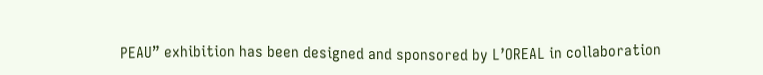PEAU” exhibition has been designed and sponsored by L’OREAL in collaboration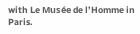with Le Musée de l’Homme in Paris.